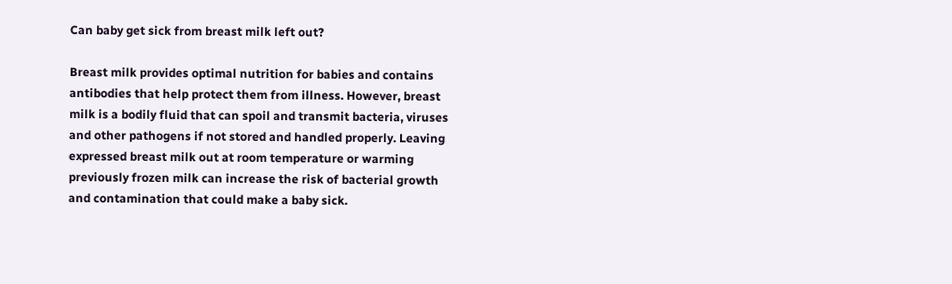Can baby get sick from breast milk left out?

Breast milk provides optimal nutrition for babies and contains antibodies that help protect them from illness. However, breast milk is a bodily fluid that can spoil and transmit bacteria, viruses and other pathogens if not stored and handled properly. Leaving expressed breast milk out at room temperature or warming previously frozen milk can increase the risk of bacterial growth and contamination that could make a baby sick.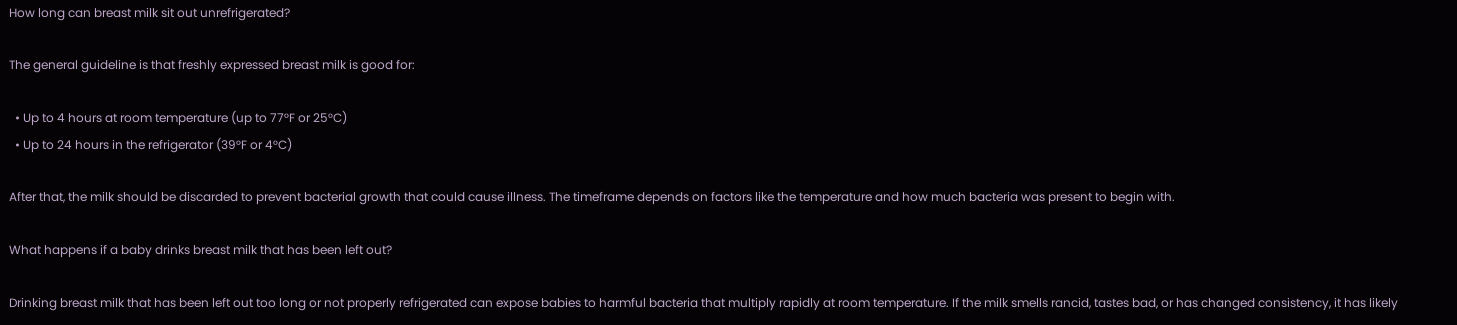How long can breast milk sit out unrefrigerated?

The general guideline is that freshly expressed breast milk is good for:

  • Up to 4 hours at room temperature (up to 77°F or 25°C)
  • Up to 24 hours in the refrigerator (39°F or 4°C)

After that, the milk should be discarded to prevent bacterial growth that could cause illness. The timeframe depends on factors like the temperature and how much bacteria was present to begin with.

What happens if a baby drinks breast milk that has been left out?

Drinking breast milk that has been left out too long or not properly refrigerated can expose babies to harmful bacteria that multiply rapidly at room temperature. If the milk smells rancid, tastes bad, or has changed consistency, it has likely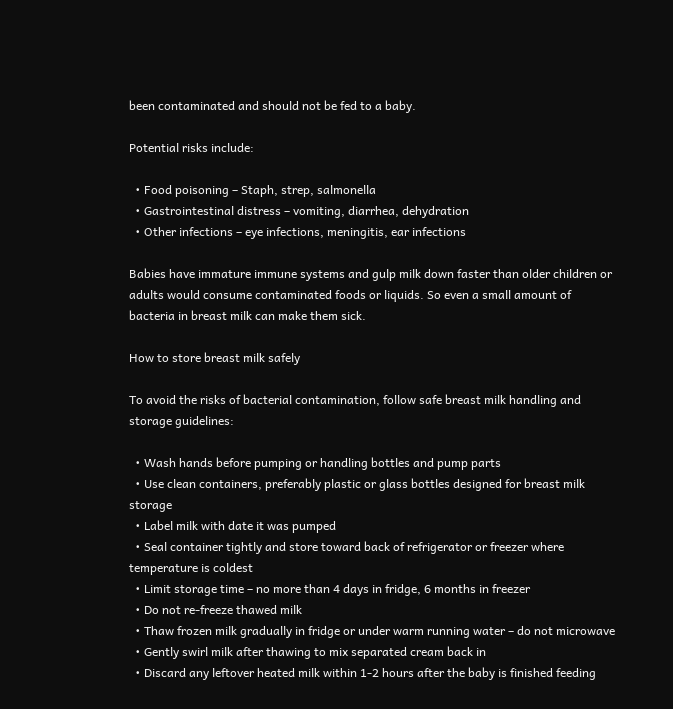been contaminated and should not be fed to a baby.

Potential risks include:

  • Food poisoning – Staph, strep, salmonella
  • Gastrointestinal distress – vomiting, diarrhea, dehydration
  • Other infections – eye infections, meningitis, ear infections

Babies have immature immune systems and gulp milk down faster than older children or adults would consume contaminated foods or liquids. So even a small amount of bacteria in breast milk can make them sick.

How to store breast milk safely

To avoid the risks of bacterial contamination, follow safe breast milk handling and storage guidelines:

  • Wash hands before pumping or handling bottles and pump parts
  • Use clean containers, preferably plastic or glass bottles designed for breast milk storage
  • Label milk with date it was pumped
  • Seal container tightly and store toward back of refrigerator or freezer where temperature is coldest
  • Limit storage time – no more than 4 days in fridge, 6 months in freezer
  • Do not re-freeze thawed milk
  • Thaw frozen milk gradually in fridge or under warm running water – do not microwave
  • Gently swirl milk after thawing to mix separated cream back in
  • Discard any leftover heated milk within 1-2 hours after the baby is finished feeding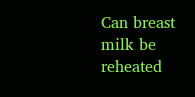Can breast milk be reheated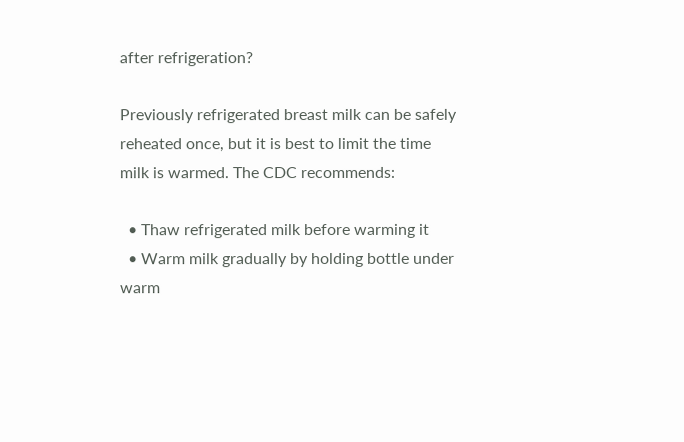after refrigeration?

Previously refrigerated breast milk can be safely reheated once, but it is best to limit the time milk is warmed. The CDC recommends:

  • Thaw refrigerated milk before warming it
  • Warm milk gradually by holding bottle under warm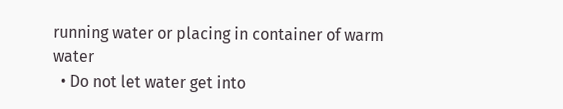running water or placing in container of warm water
  • Do not let water get into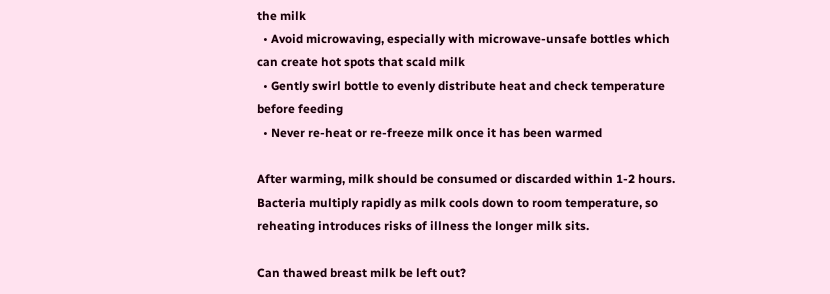the milk
  • Avoid microwaving, especially with microwave-unsafe bottles which can create hot spots that scald milk
  • Gently swirl bottle to evenly distribute heat and check temperature before feeding
  • Never re-heat or re-freeze milk once it has been warmed

After warming, milk should be consumed or discarded within 1-2 hours. Bacteria multiply rapidly as milk cools down to room temperature, so reheating introduces risks of illness the longer milk sits.

Can thawed breast milk be left out?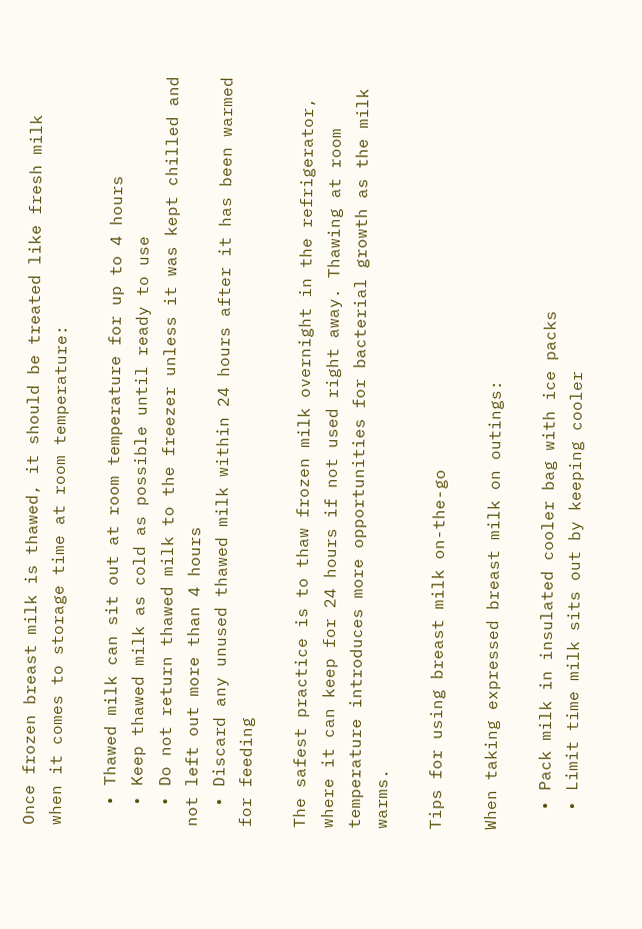Once frozen breast milk is thawed, it should be treated like fresh milk when it comes to storage time at room temperature:

  • Thawed milk can sit out at room temperature for up to 4 hours
  • Keep thawed milk as cold as possible until ready to use
  • Do not return thawed milk to the freezer unless it was kept chilled and not left out more than 4 hours
  • Discard any unused thawed milk within 24 hours after it has been warmed for feeding

The safest practice is to thaw frozen milk overnight in the refrigerator, where it can keep for 24 hours if not used right away. Thawing at room temperature introduces more opportunities for bacterial growth as the milk warms.

Tips for using breast milk on-the-go

When taking expressed breast milk on outings:

  • Pack milk in insulated cooler bag with ice packs
  • Limit time milk sits out by keeping cooler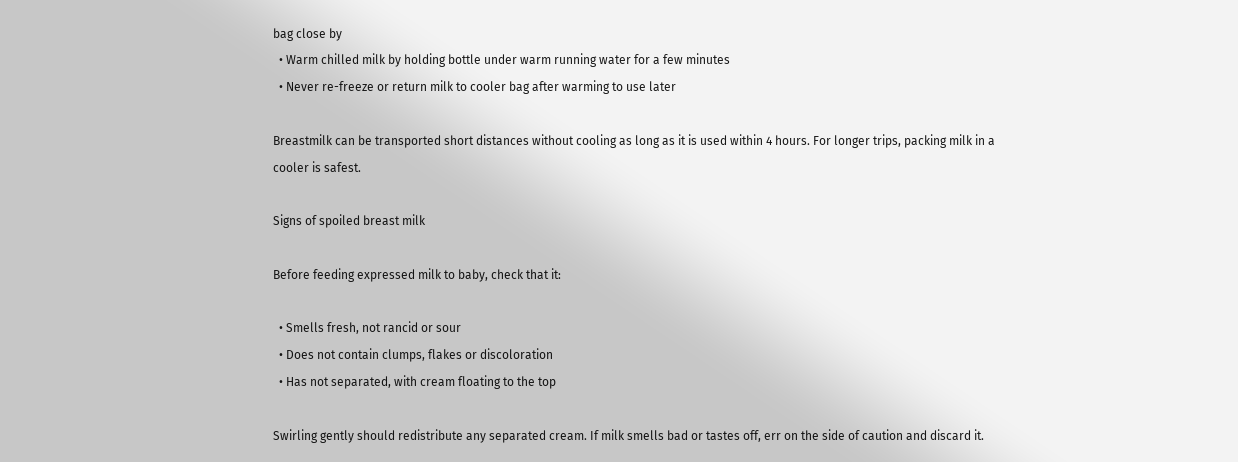bag close by
  • Warm chilled milk by holding bottle under warm running water for a few minutes
  • Never re-freeze or return milk to cooler bag after warming to use later

Breastmilk can be transported short distances without cooling as long as it is used within 4 hours. For longer trips, packing milk in a cooler is safest.

Signs of spoiled breast milk

Before feeding expressed milk to baby, check that it:

  • Smells fresh, not rancid or sour
  • Does not contain clumps, flakes or discoloration
  • Has not separated, with cream floating to the top

Swirling gently should redistribute any separated cream. If milk smells bad or tastes off, err on the side of caution and discard it.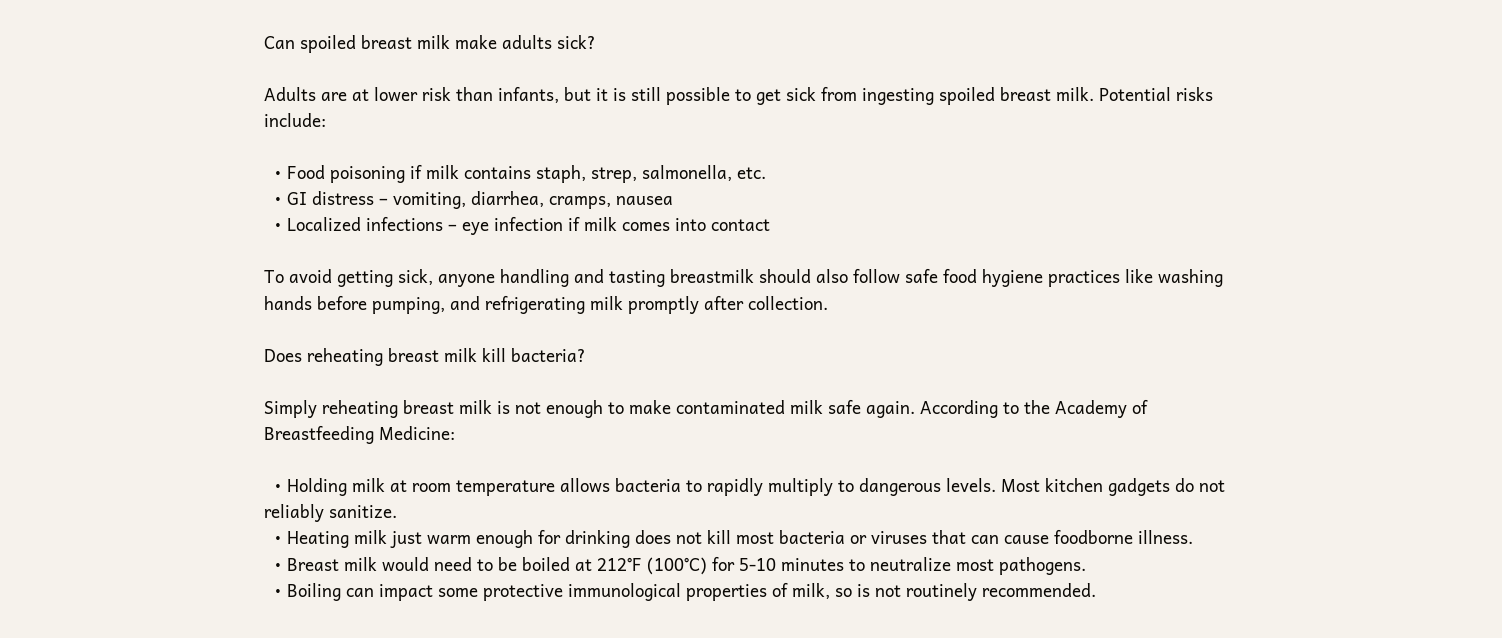Can spoiled breast milk make adults sick?

Adults are at lower risk than infants, but it is still possible to get sick from ingesting spoiled breast milk. Potential risks include:

  • Food poisoning if milk contains staph, strep, salmonella, etc.
  • GI distress – vomiting, diarrhea, cramps, nausea
  • Localized infections – eye infection if milk comes into contact

To avoid getting sick, anyone handling and tasting breastmilk should also follow safe food hygiene practices like washing hands before pumping, and refrigerating milk promptly after collection.

Does reheating breast milk kill bacteria?

Simply reheating breast milk is not enough to make contaminated milk safe again. According to the Academy of Breastfeeding Medicine:

  • Holding milk at room temperature allows bacteria to rapidly multiply to dangerous levels. Most kitchen gadgets do not reliably sanitize.
  • Heating milk just warm enough for drinking does not kill most bacteria or viruses that can cause foodborne illness.
  • Breast milk would need to be boiled at 212°F (100°C) for 5-10 minutes to neutralize most pathogens.
  • Boiling can impact some protective immunological properties of milk, so is not routinely recommended.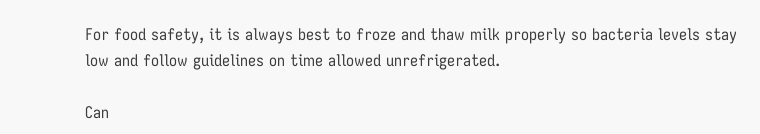For food safety, it is always best to froze and thaw milk properly so bacteria levels stay low and follow guidelines on time allowed unrefrigerated.

Can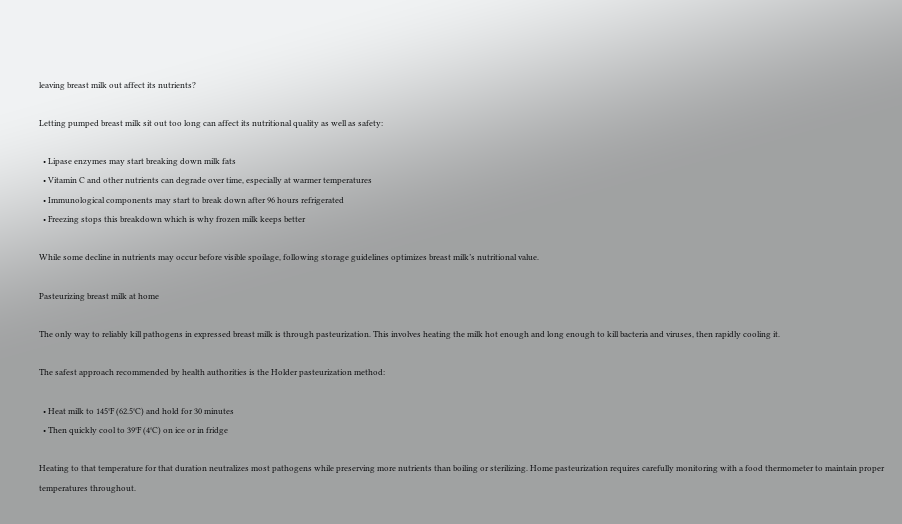leaving breast milk out affect its nutrients?

Letting pumped breast milk sit out too long can affect its nutritional quality as well as safety:

  • Lipase enzymes may start breaking down milk fats
  • Vitamin C and other nutrients can degrade over time, especially at warmer temperatures
  • Immunological components may start to break down after 96 hours refrigerated
  • Freezing stops this breakdown which is why frozen milk keeps better

While some decline in nutrients may occur before visible spoilage, following storage guidelines optimizes breast milk’s nutritional value.

Pasteurizing breast milk at home

The only way to reliably kill pathogens in expressed breast milk is through pasteurization. This involves heating the milk hot enough and long enough to kill bacteria and viruses, then rapidly cooling it.

The safest approach recommended by health authorities is the Holder pasteurization method:

  • Heat milk to 145°F (62.5°C) and hold for 30 minutes
  • Then quickly cool to 39°F (4°C) on ice or in fridge

Heating to that temperature for that duration neutralizes most pathogens while preserving more nutrients than boiling or sterilizing. Home pasteurization requires carefully monitoring with a food thermometer to maintain proper temperatures throughout.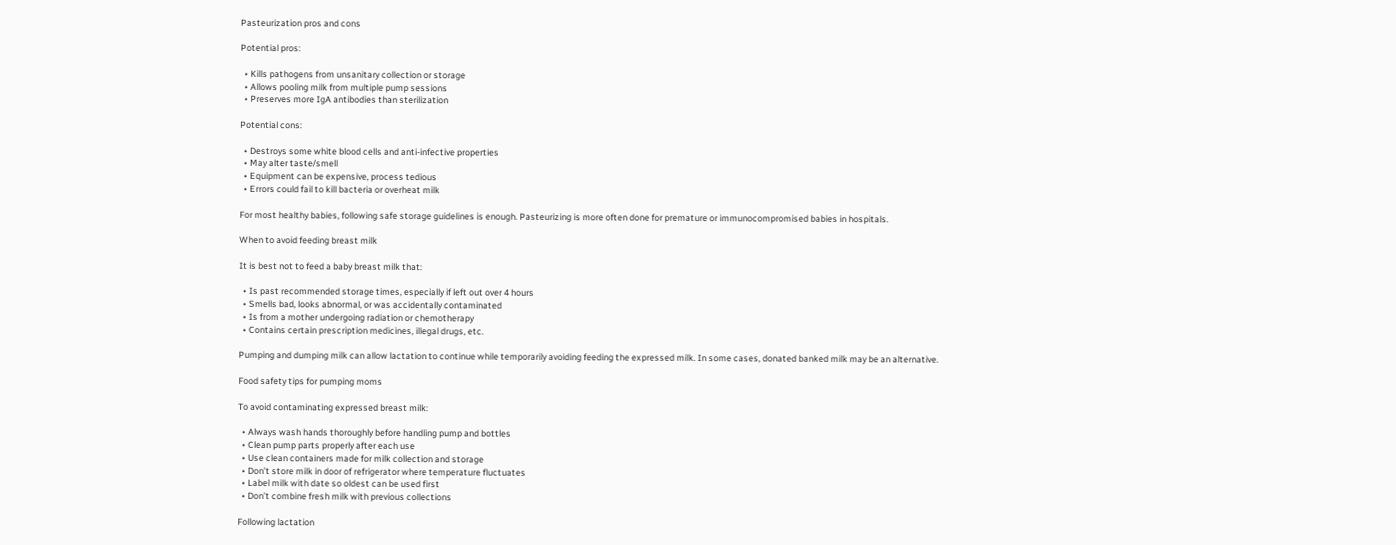Pasteurization pros and cons

Potential pros:

  • Kills pathogens from unsanitary collection or storage
  • Allows pooling milk from multiple pump sessions
  • Preserves more IgA antibodies than sterilization

Potential cons:

  • Destroys some white blood cells and anti-infective properties
  • May alter taste/smell
  • Equipment can be expensive, process tedious
  • Errors could fail to kill bacteria or overheat milk

For most healthy babies, following safe storage guidelines is enough. Pasteurizing is more often done for premature or immunocompromised babies in hospitals.

When to avoid feeding breast milk

It is best not to feed a baby breast milk that:

  • Is past recommended storage times, especially if left out over 4 hours
  • Smells bad, looks abnormal, or was accidentally contaminated
  • Is from a mother undergoing radiation or chemotherapy
  • Contains certain prescription medicines, illegal drugs, etc.

Pumping and dumping milk can allow lactation to continue while temporarily avoiding feeding the expressed milk. In some cases, donated banked milk may be an alternative.

Food safety tips for pumping moms

To avoid contaminating expressed breast milk:

  • Always wash hands thoroughly before handling pump and bottles
  • Clean pump parts properly after each use
  • Use clean containers made for milk collection and storage
  • Don’t store milk in door of refrigerator where temperature fluctuates
  • Label milk with date so oldest can be used first
  • Don’t combine fresh milk with previous collections

Following lactation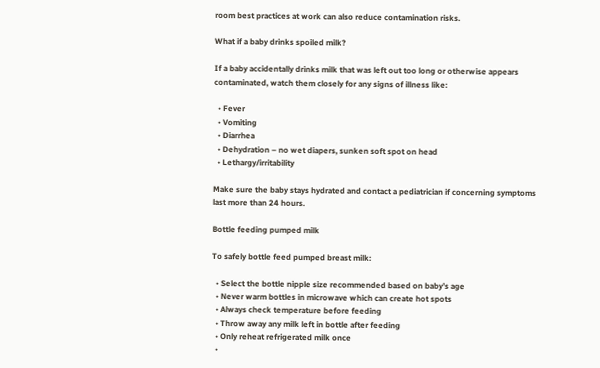room best practices at work can also reduce contamination risks.

What if a baby drinks spoiled milk?

If a baby accidentally drinks milk that was left out too long or otherwise appears contaminated, watch them closely for any signs of illness like:

  • Fever
  • Vomiting
  • Diarrhea
  • Dehydration – no wet diapers, sunken soft spot on head
  • Lethargy/irritability

Make sure the baby stays hydrated and contact a pediatrician if concerning symptoms last more than 24 hours.

Bottle feeding pumped milk

To safely bottle feed pumped breast milk:

  • Select the bottle nipple size recommended based on baby’s age
  • Never warm bottles in microwave which can create hot spots
  • Always check temperature before feeding
  • Throw away any milk left in bottle after feeding
  • Only reheat refrigerated milk once
  •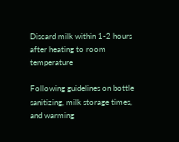Discard milk within 1-2 hours after heating to room temperature

Following guidelines on bottle sanitizing, milk storage times, and warming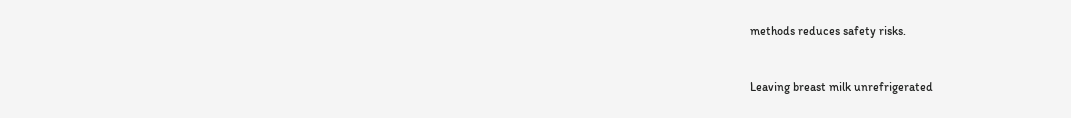methods reduces safety risks.


Leaving breast milk unrefrigerated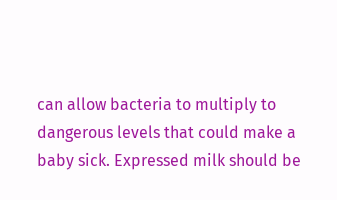can allow bacteria to multiply to dangerous levels that could make a baby sick. Expressed milk should be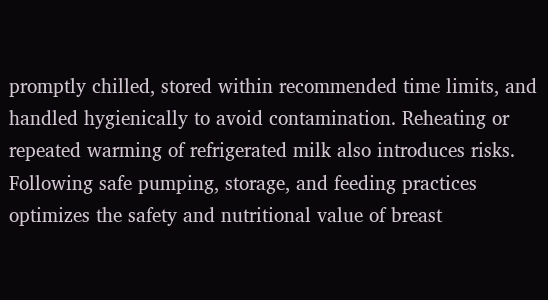promptly chilled, stored within recommended time limits, and handled hygienically to avoid contamination. Reheating or repeated warming of refrigerated milk also introduces risks. Following safe pumping, storage, and feeding practices optimizes the safety and nutritional value of breast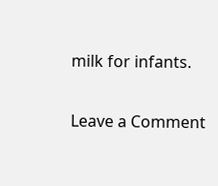milk for infants.

Leave a Comment